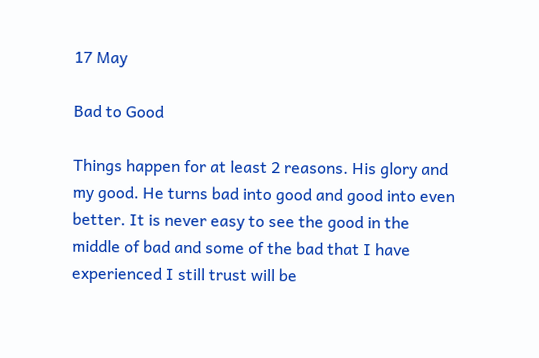17 May

Bad to Good

Things happen for at least 2 reasons. His glory and my good. He turns bad into good and good into even better. It is never easy to see the good in the middle of bad and some of the bad that I have experienced I still trust will be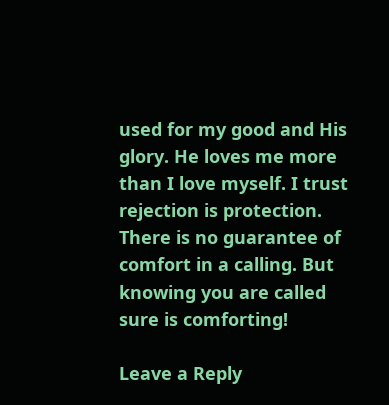used for my good and His glory. He loves me more than I love myself. I trust rejection is protection. There is no guarantee of comfort in a calling. But knowing you are called sure is comforting!

Leave a Reply